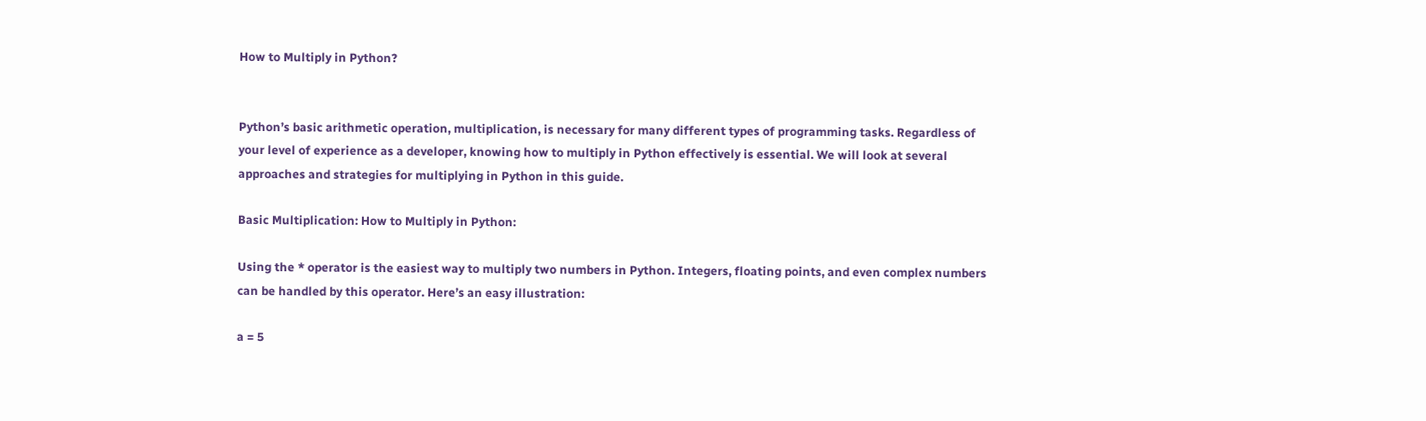How to Multiply in Python?


Python’s basic arithmetic operation, multiplication, is necessary for many different types of programming tasks. Regardless of your level of experience as a developer, knowing how to multiply in Python effectively is essential. We will look at several approaches and strategies for multiplying in Python in this guide.

Basic Multiplication: How to Multiply in Python:

Using the * operator is the easiest way to multiply two numbers in Python. Integers, floating points, and even complex numbers can be handled by this operator. Here’s an easy illustration:

a = 5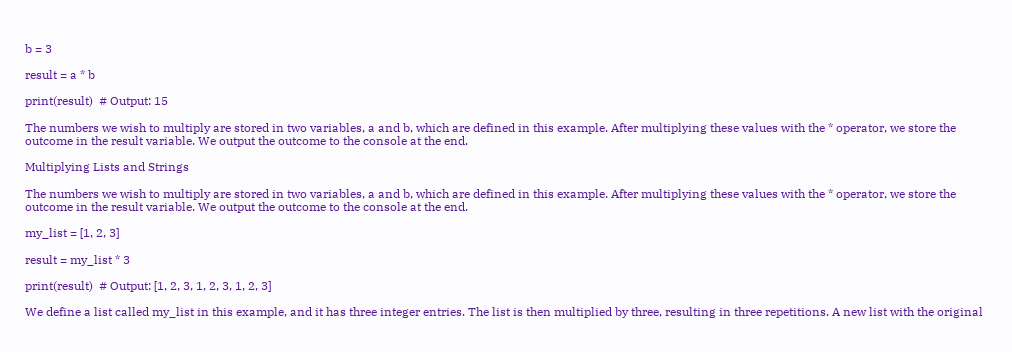b = 3

result = a * b

print(result)  # Output: 15

The numbers we wish to multiply are stored in two variables, a and b, which are defined in this example. After multiplying these values with the * operator, we store the outcome in the result variable. We output the outcome to the console at the end.

Multiplying Lists and Strings

The numbers we wish to multiply are stored in two variables, a and b, which are defined in this example. After multiplying these values with the * operator, we store the outcome in the result variable. We output the outcome to the console at the end.

my_list = [1, 2, 3]

result = my_list * 3

print(result)  # Output: [1, 2, 3, 1, 2, 3, 1, 2, 3]

We define a list called my_list in this example, and it has three integer entries. The list is then multiplied by three, resulting in three repetitions. A new list with the original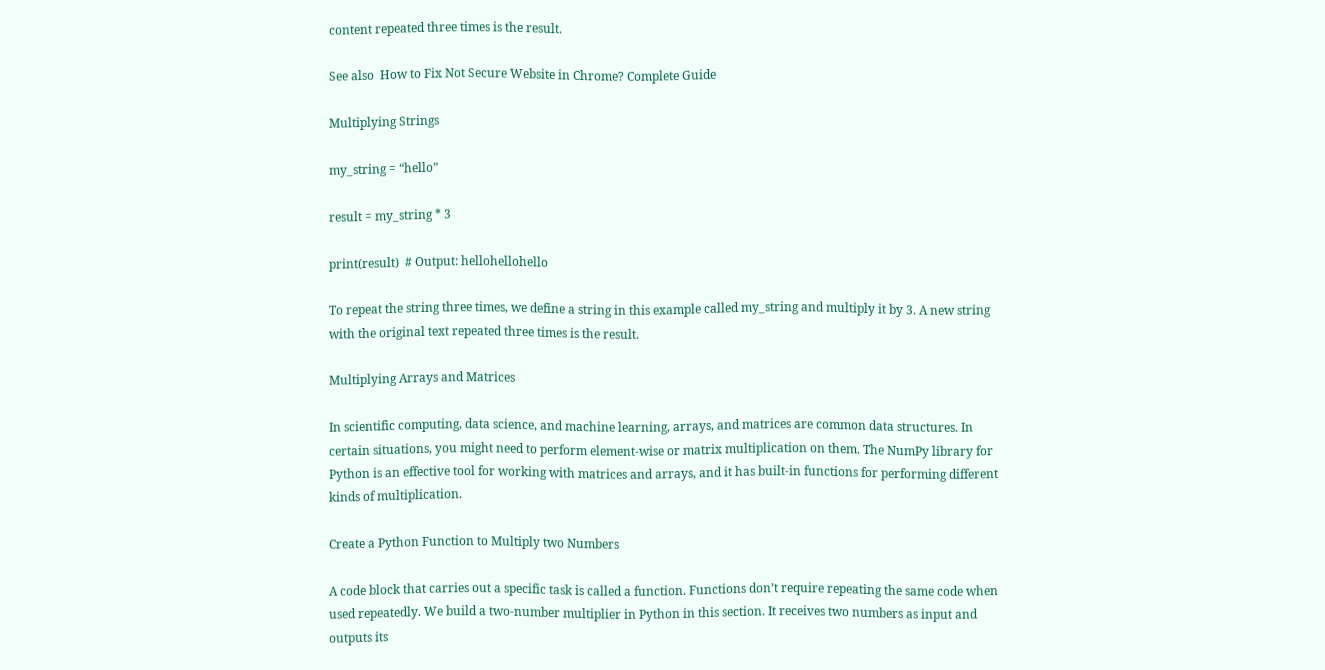content repeated three times is the result.

See also  How to Fix Not Secure Website in Chrome? Complete Guide

Multiplying Strings

my_string = “hello”

result = my_string * 3

print(result)  # Output: hellohellohello

To repeat the string three times, we define a string in this example called my_string and multiply it by 3. A new string with the original text repeated three times is the result.

Multiplying Arrays and Matrices

In scientific computing, data science, and machine learning, arrays, and matrices are common data structures. In certain situations, you might need to perform element-wise or matrix multiplication on them. The NumPy library for Python is an effective tool for working with matrices and arrays, and it has built-in functions for performing different kinds of multiplication.

Create a Python Function to Multiply two Numbers

A code block that carries out a specific task is called a function. Functions don’t require repeating the same code when used repeatedly. We build a two-number multiplier in Python in this section. It receives two numbers as input and outputs its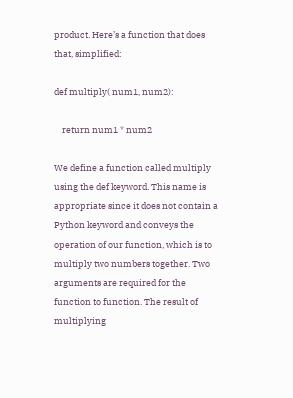product. Here’s a function that does that, simplified:

def multiply( num1, num2):

    return num1 * num2

We define a function called multiply using the def keyword. This name is appropriate since it does not contain a Python keyword and conveys the operation of our function, which is to multiply two numbers together. Two arguments are required for the function to function. The result of multiplying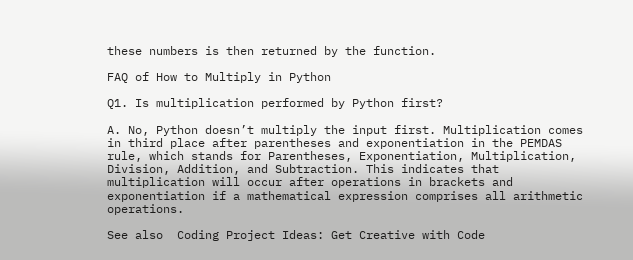these numbers is then returned by the function.

FAQ of How to Multiply in Python

Q1. Is multiplication performed by Python first?

A. No, Python doesn’t multiply the input first. Multiplication comes in third place after parentheses and exponentiation in the PEMDAS rule, which stands for Parentheses, Exponentiation, Multiplication, Division, Addition, and Subtraction. This indicates that multiplication will occur after operations in brackets and exponentiation if a mathematical expression comprises all arithmetic operations.

See also  Coding Project Ideas: Get Creative with Code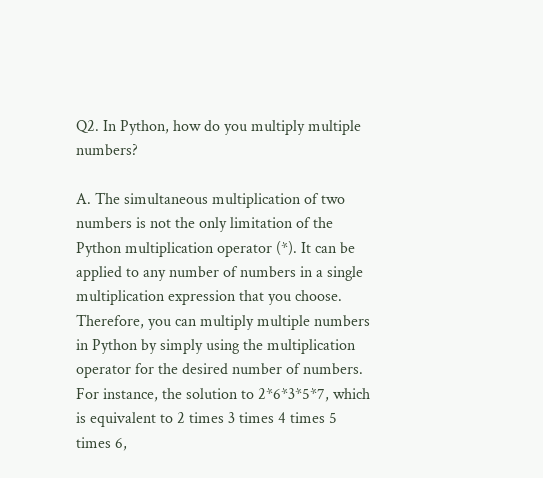Q2. In Python, how do you multiply multiple numbers?

A. The simultaneous multiplication of two numbers is not the only limitation of the Python multiplication operator (*). It can be applied to any number of numbers in a single multiplication expression that you choose. Therefore, you can multiply multiple numbers in Python by simply using the multiplication operator for the desired number of numbers. For instance, the solution to 2*6*3*5*7, which is equivalent to 2 times 3 times 4 times 5 times 6,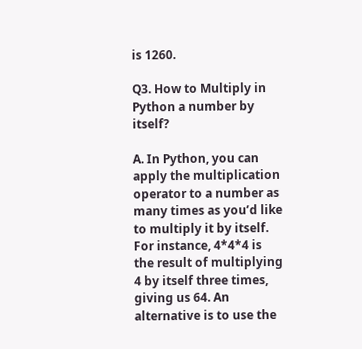is 1260.

Q3. How to Multiply in Python a number by itself?

A. In Python, you can apply the multiplication operator to a number as many times as you’d like to multiply it by itself. For instance, 4*4*4 is the result of multiplying 4 by itself three times, giving us 64. An alternative is to use the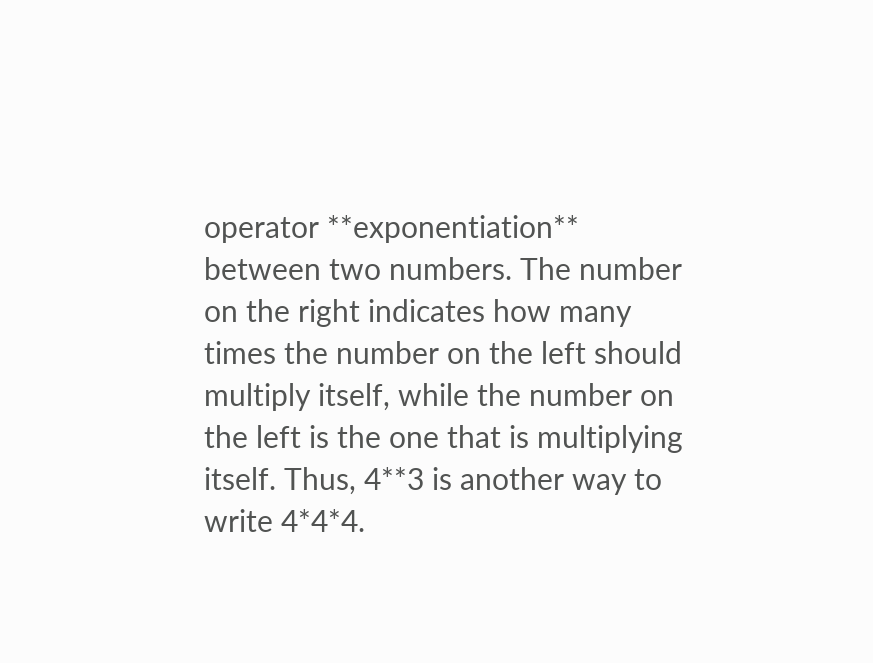operator **exponentiation** between two numbers. The number on the right indicates how many times the number on the left should multiply itself, while the number on the left is the one that is multiplying itself. Thus, 4**3 is another way to write 4*4*4.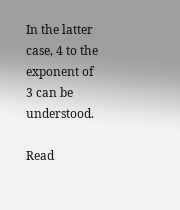In the latter case, 4 to the exponent of 3 can be understood.

Read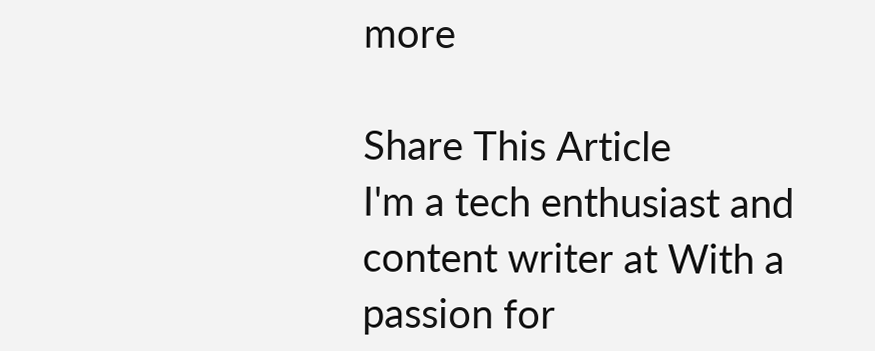more

Share This Article
I'm a tech enthusiast and content writer at With a passion for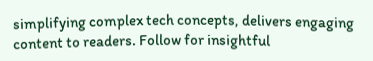simplifying complex tech concepts, delivers engaging content to readers. Follow for insightful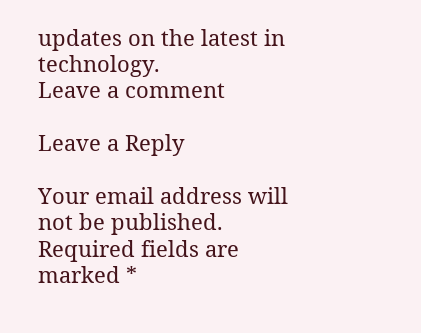updates on the latest in technology.
Leave a comment

Leave a Reply

Your email address will not be published. Required fields are marked *